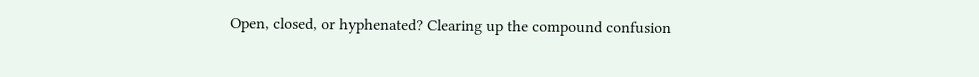Open, closed, or hyphenated? Clearing up the compound confusion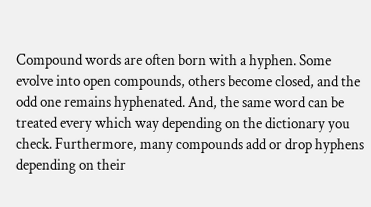Compound words are often born with a hyphen. Some evolve into open compounds, others become closed, and the odd one remains hyphenated. And, the same word can be treated every which way depending on the dictionary you check. Furthermore, many compounds add or drop hyphens depending on their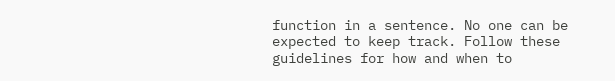function in a sentence. No one can be expected to keep track. Follow these guidelines for how and when to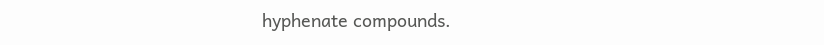hyphenate compounds.